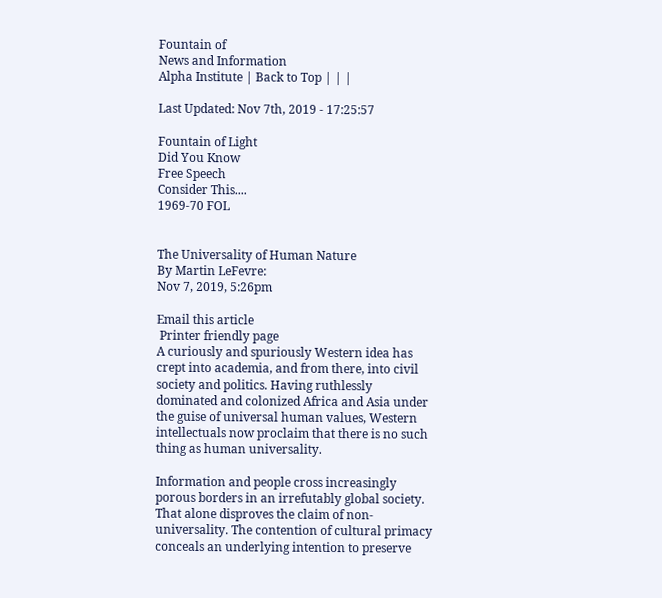Fountain of
News and Information
Alpha Institute | Back to Top | | |

Last Updated: Nov 7th, 2019 - 17:25:57

Fountain of Light
Did You Know
Free Speech
Consider This....
1969-70 FOL


The Universality of Human Nature
By Martin LeFevre:
Nov 7, 2019, 5:26pm

Email this article
 Printer friendly page
A curiously and spuriously Western idea has crept into academia, and from there, into civil society and politics. Having ruthlessly dominated and colonized Africa and Asia under the guise of universal human values, Western intellectuals now proclaim that there is no such thing as human universality.

Information and people cross increasingly porous borders in an irrefutably global society. That alone disproves the claim of non-universality. The contention of cultural primacy conceals an underlying intention to preserve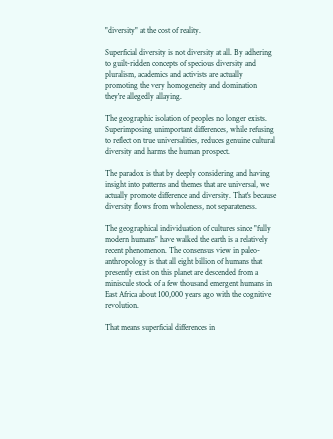"diversity" at the cost of reality.

Superficial diversity is not diversity at all. By adhering to guilt-ridden concepts of specious diversity and pluralism, academics and activists are actually promoting the very homogeneity and domination they're allegedly allaying.

The geographic isolation of peoples no longer exists. Superimposing unimportant differences, while refusing to reflect on true universalities, reduces genuine cultural diversity and harms the human prospect.

The paradox is that by deeply considering and having insight into patterns and themes that are universal, we actually promote difference and diversity. That's because diversity flows from wholeness, not separateness.

The geographical individuation of cultures since "fully modern humans" have walked the earth is a relatively recent phenomenon. The consensus view in paleo-anthropology is that all eight billion of humans that presently exist on this planet are descended from a miniscule stock of a few thousand emergent humans in East Africa about 100,000 years ago with the cognitive revolution.

That means superficial differences in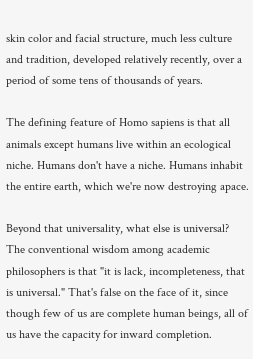skin color and facial structure, much less culture and tradition, developed relatively recently, over a period of some tens of thousands of years.

The defining feature of Homo sapiens is that all animals except humans live within an ecological niche. Humans don't have a niche. Humans inhabit the entire earth, which we're now destroying apace.

Beyond that universality, what else is universal? The conventional wisdom among academic philosophers is that "it is lack, incompleteness, that is universal." That's false on the face of it, since though few of us are complete human beings, all of us have the capacity for inward completion.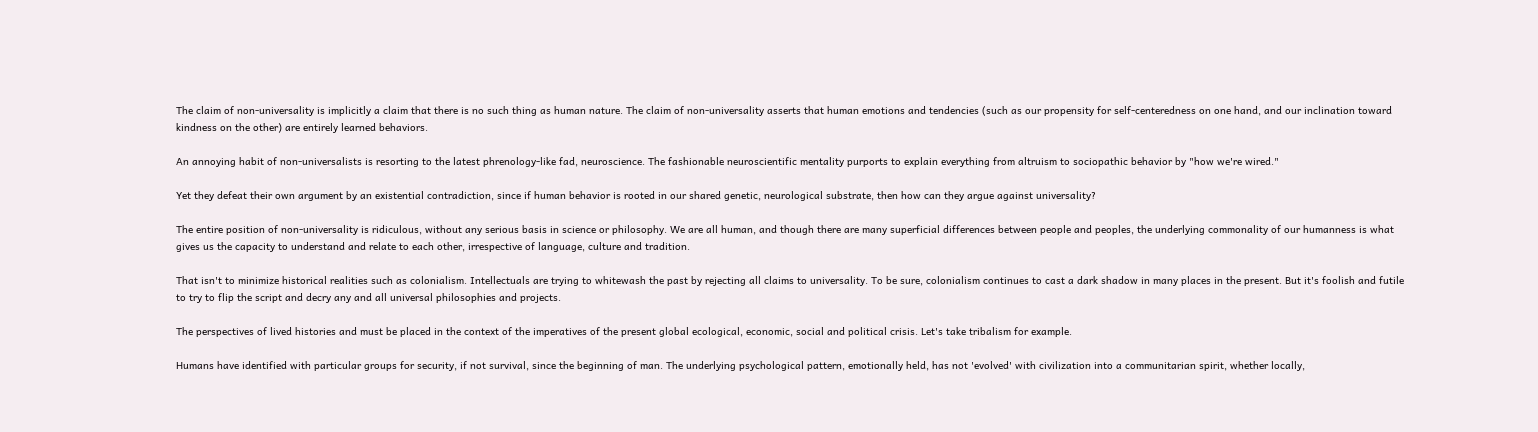The claim of non-universality is implicitly a claim that there is no such thing as human nature. The claim of non-universality asserts that human emotions and tendencies (such as our propensity for self-centeredness on one hand, and our inclination toward kindness on the other) are entirely learned behaviors.

An annoying habit of non-universalists is resorting to the latest phrenology-like fad, neuroscience. The fashionable neuroscientific mentality purports to explain everything from altruism to sociopathic behavior by "how we're wired."

Yet they defeat their own argument by an existential contradiction, since if human behavior is rooted in our shared genetic, neurological substrate, then how can they argue against universality?

The entire position of non-universality is ridiculous, without any serious basis in science or philosophy. We are all human, and though there are many superficial differences between people and peoples, the underlying commonality of our humanness is what gives us the capacity to understand and relate to each other, irrespective of language, culture and tradition.

That isn't to minimize historical realities such as colonialism. Intellectuals are trying to whitewash the past by rejecting all claims to universality. To be sure, colonialism continues to cast a dark shadow in many places in the present. But it's foolish and futile to try to flip the script and decry any and all universal philosophies and projects.

The perspectives of lived histories and must be placed in the context of the imperatives of the present global ecological, economic, social and political crisis. Let's take tribalism for example.

Humans have identified with particular groups for security, if not survival, since the beginning of man. The underlying psychological pattern, emotionally held, has not 'evolved' with civilization into a communitarian spirit, whether locally,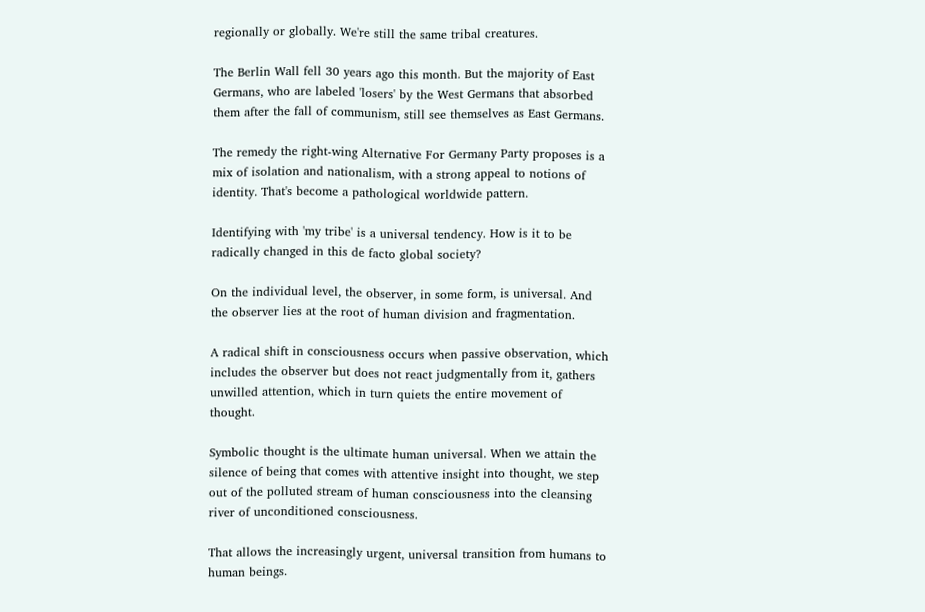regionally or globally. We're still the same tribal creatures.

The Berlin Wall fell 30 years ago this month. But the majority of East Germans, who are labeled 'losers' by the West Germans that absorbed them after the fall of communism, still see themselves as East Germans.

The remedy the right-wing Alternative For Germany Party proposes is a mix of isolation and nationalism, with a strong appeal to notions of identity. That's become a pathological worldwide pattern.

Identifying with 'my tribe' is a universal tendency. How is it to be radically changed in this de facto global society?

On the individual level, the observer, in some form, is universal. And the observer lies at the root of human division and fragmentation.

A radical shift in consciousness occurs when passive observation, which includes the observer but does not react judgmentally from it, gathers unwilled attention, which in turn quiets the entire movement of thought.

Symbolic thought is the ultimate human universal. When we attain the silence of being that comes with attentive insight into thought, we step out of the polluted stream of human consciousness into the cleansing river of unconditioned consciousness.

That allows the increasingly urgent, universal transition from humans to human beings.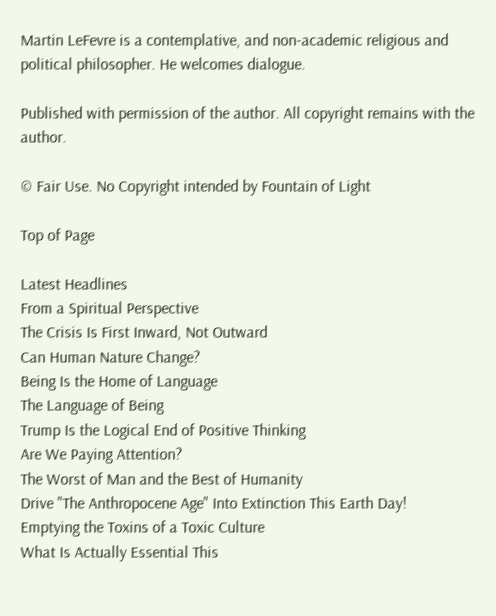Martin LeFevre is a contemplative, and non-academic religious and political philosopher. He welcomes dialogue.

Published with permission of the author. All copyright remains with the author.

© Fair Use. No Copyright intended by Fountain of Light

Top of Page

Latest Headlines
From a Spiritual Perspective
The Crisis Is First Inward, Not Outward
Can Human Nature Change?
Being Is the Home of Language
The Language of Being
Trump Is the Logical End of Positive Thinking
Are We Paying Attention?
The Worst of Man and the Best of Humanity
Drive "The Anthropocene Age" Into Extinction This Earth Day!
Emptying the Toxins of a Toxic Culture
What Is Actually Essential This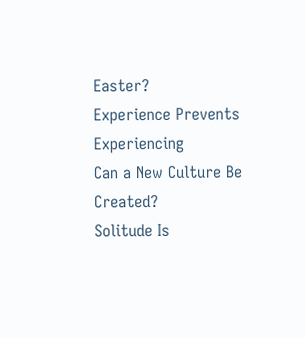Easter?
Experience Prevents Experiencing
Can a New Culture Be Created?
Solitude Is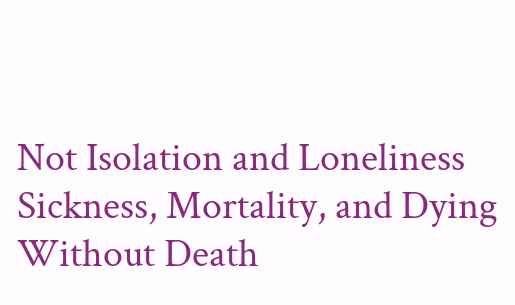Not Isolation and Loneliness
Sickness, Mortality, and Dying Without Death